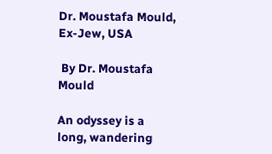Dr. Moustafa Mould, Ex-Jew, USA

 By Dr. Moustafa Mould

An odyssey is a long, wandering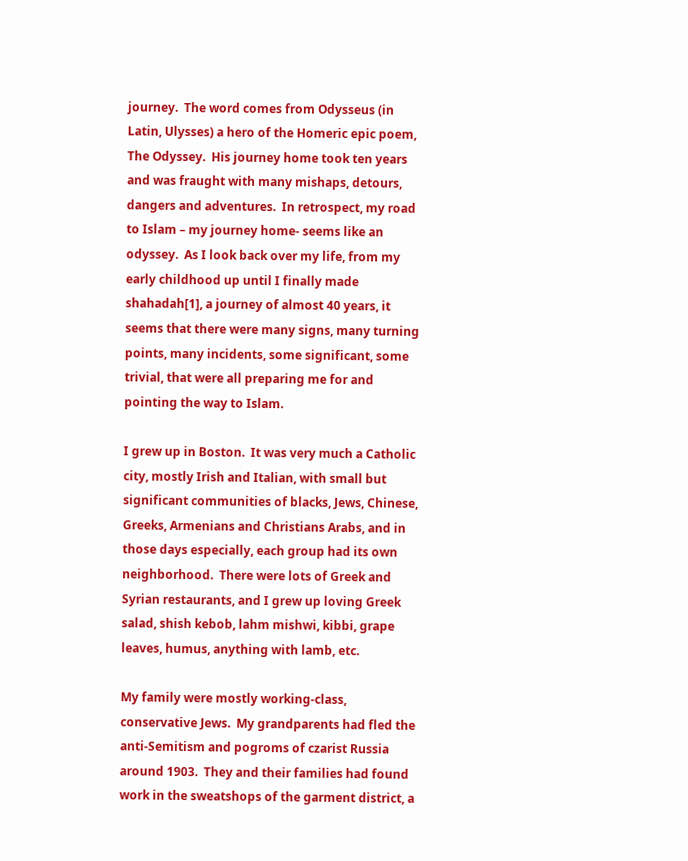journey.  The word comes from Odysseus (in Latin, Ulysses) a hero of the Homeric epic poem, The Odyssey.  His journey home took ten years and was fraught with many mishaps, detours, dangers and adventures.  In retrospect, my road to Islam – my journey home- seems like an odyssey.  As I look back over my life, from my early childhood up until I finally made shahadah[1], a journey of almost 40 years, it seems that there were many signs, many turning points, many incidents, some significant, some trivial, that were all preparing me for and pointing the way to Islam.

I grew up in Boston.  It was very much a Catholic city, mostly Irish and Italian, with small but significant communities of blacks, Jews, Chinese, Greeks, Armenians and Christians Arabs, and in those days especially, each group had its own neighborhood.  There were lots of Greek and Syrian restaurants, and I grew up loving Greek salad, shish kebob, lahm mishwi, kibbi, grape leaves, humus, anything with lamb, etc.

My family were mostly working-class, conservative Jews.  My grandparents had fled the anti-Semitism and pogroms of czarist Russia around 1903.  They and their families had found work in the sweatshops of the garment district, a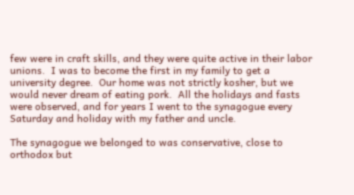few were in craft skills, and they were quite active in their labor unions.  I was to become the first in my family to get a university degree.  Our home was not strictly kosher, but we would never dream of eating pork.  All the holidays and fasts were observed, and for years I went to the synagogue every Saturday and holiday with my father and uncle.

The synagogue we belonged to was conservative, close to orthodox but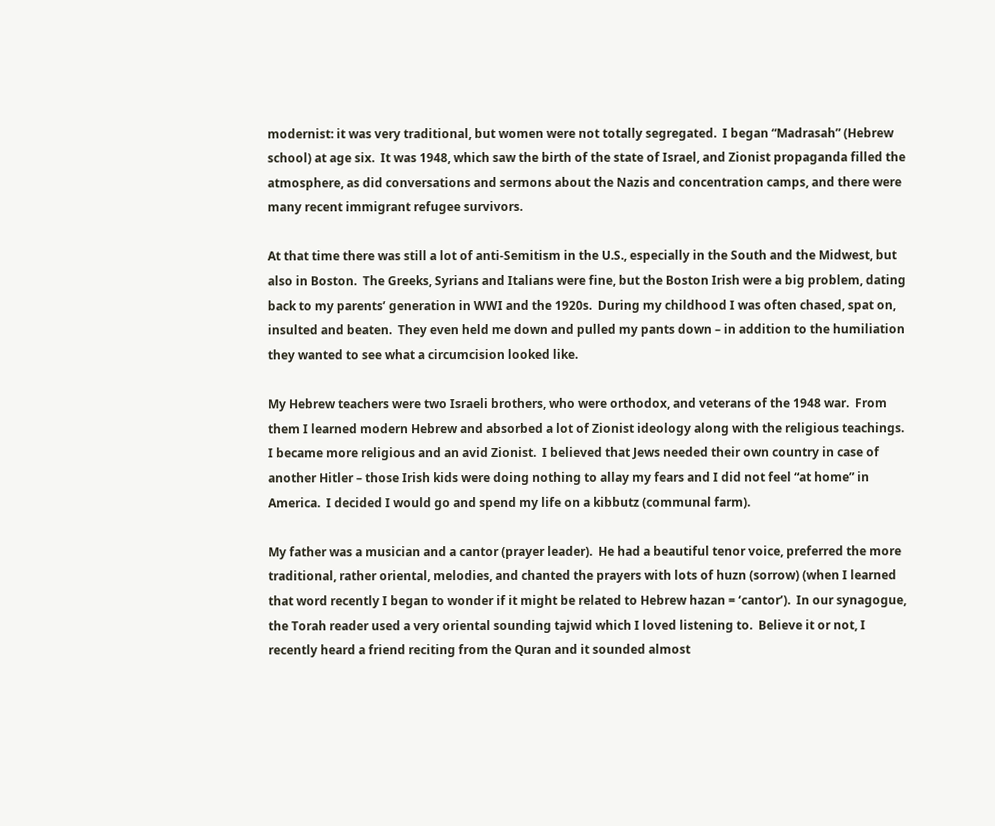modernist: it was very traditional, but women were not totally segregated.  I began “Madrasah” (Hebrew school) at age six.  It was 1948, which saw the birth of the state of Israel, and Zionist propaganda filled the atmosphere, as did conversations and sermons about the Nazis and concentration camps, and there were many recent immigrant refugee survivors.

At that time there was still a lot of anti-Semitism in the U.S., especially in the South and the Midwest, but also in Boston.  The Greeks, Syrians and Italians were fine, but the Boston Irish were a big problem, dating back to my parents’ generation in WWI and the 1920s.  During my childhood I was often chased, spat on, insulted and beaten.  They even held me down and pulled my pants down – in addition to the humiliation they wanted to see what a circumcision looked like.

My Hebrew teachers were two Israeli brothers, who were orthodox, and veterans of the 1948 war.  From them I learned modern Hebrew and absorbed a lot of Zionist ideology along with the religious teachings.  I became more religious and an avid Zionist.  I believed that Jews needed their own country in case of another Hitler – those Irish kids were doing nothing to allay my fears and I did not feel “at home” in America.  I decided I would go and spend my life on a kibbutz (communal farm).

My father was a musician and a cantor (prayer leader).  He had a beautiful tenor voice, preferred the more traditional, rather oriental, melodies, and chanted the prayers with lots of huzn (sorrow) (when I learned that word recently I began to wonder if it might be related to Hebrew hazan = ‘cantor’).  In our synagogue, the Torah reader used a very oriental sounding tajwid which I loved listening to.  Believe it or not, I recently heard a friend reciting from the Quran and it sounded almost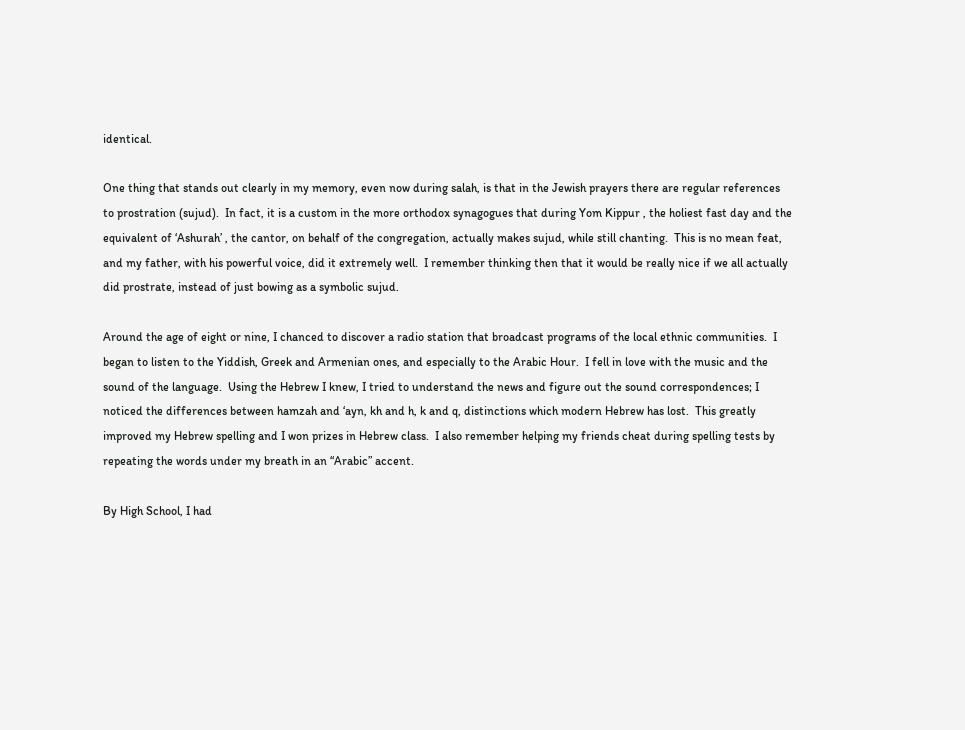identical.

One thing that stands out clearly in my memory, even now during salah, is that in the Jewish prayers there are regular references to prostration (sujud).  In fact, it is a custom in the more orthodox synagogues that during Yom Kippur , the holiest fast day and the equivalent of ‘Ashurah’ , the cantor, on behalf of the congregation, actually makes sujud, while still chanting.  This is no mean feat, and my father, with his powerful voice, did it extremely well.  I remember thinking then that it would be really nice if we all actually did prostrate, instead of just bowing as a symbolic sujud.

Around the age of eight or nine, I chanced to discover a radio station that broadcast programs of the local ethnic communities.  I began to listen to the Yiddish, Greek and Armenian ones, and especially to the Arabic Hour.  I fell in love with the music and the sound of the language.  Using the Hebrew I knew, I tried to understand the news and figure out the sound correspondences; I noticed the differences between hamzah and ‘ayn, kh and h, k and q, distinctions which modern Hebrew has lost.  This greatly improved my Hebrew spelling and I won prizes in Hebrew class.  I also remember helping my friends cheat during spelling tests by repeating the words under my breath in an “Arabic” accent.

By High School, I had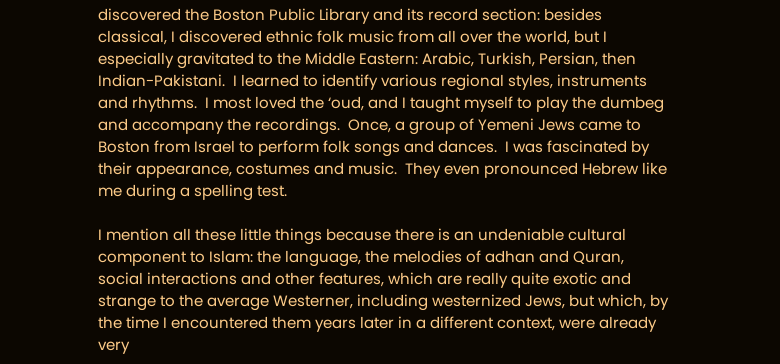discovered the Boston Public Library and its record section: besides classical, I discovered ethnic folk music from all over the world, but I especially gravitated to the Middle Eastern: Arabic, Turkish, Persian, then Indian-Pakistani.  I learned to identify various regional styles, instruments and rhythms.  I most loved the ‘oud, and I taught myself to play the dumbeg and accompany the recordings.  Once, a group of Yemeni Jews came to Boston from Israel to perform folk songs and dances.  I was fascinated by their appearance, costumes and music.  They even pronounced Hebrew like me during a spelling test.

I mention all these little things because there is an undeniable cultural component to Islam: the language, the melodies of adhan and Quran, social interactions and other features, which are really quite exotic and strange to the average Westerner, including westernized Jews, but which, by the time I encountered them years later in a different context, were already very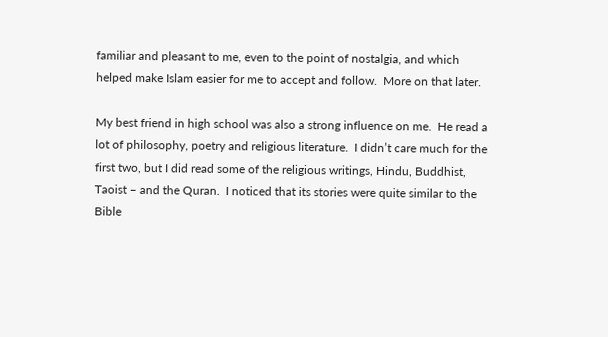familiar and pleasant to me, even to the point of nostalgia, and which helped make Islam easier for me to accept and follow.  More on that later.

My best friend in high school was also a strong influence on me.  He read a lot of philosophy, poetry and religious literature.  I didn’t care much for the first two, but I did read some of the religious writings, Hindu, Buddhist, Taoist – and the Quran.  I noticed that its stories were quite similar to the Bible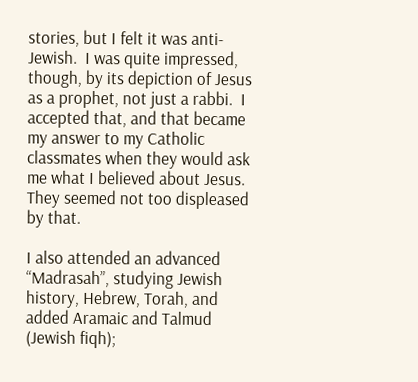stories, but I felt it was anti-Jewish.  I was quite impressed, though, by its depiction of Jesus as a prophet, not just a rabbi.  I accepted that, and that became my answer to my Catholic classmates when they would ask me what I believed about Jesus.  They seemed not too displeased by that.

I also attended an advanced “Madrasah”, studying Jewish history, Hebrew, Torah, and added Aramaic and Talmud (Jewish fiqh);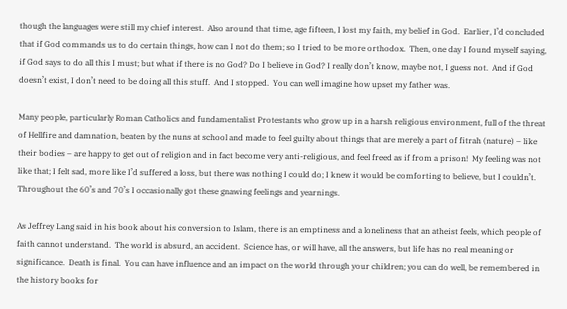though the languages were still my chief interest.  Also around that time, age fifteen, I lost my faith, my belief in God.  Earlier, I’d concluded that if God commands us to do certain things, how can I not do them; so I tried to be more orthodox.  Then, one day I found myself saying, if God says to do all this I must; but what if there is no God? Do I believe in God? I really don’t know, maybe not, I guess not.  And if God doesn’t exist, I don’t need to be doing all this stuff.  And I stopped.  You can well imagine how upset my father was.

Many people, particularly Roman Catholics and fundamentalist Protestants who grow up in a harsh religious environment, full of the threat of Hellfire and damnation, beaten by the nuns at school and made to feel guilty about things that are merely a part of fitrah (nature) – like their bodies – are happy to get out of religion and in fact become very anti-religious, and feel freed as if from a prison!  My feeling was not like that; I felt sad, more like I’d suffered a loss, but there was nothing I could do; I knew it would be comforting to believe, but I couldn’t.  Throughout the 60’s and 70’s I occasionally got these gnawing feelings and yearnings.

As Jeffrey Lang said in his book about his conversion to Islam, there is an emptiness and a loneliness that an atheist feels, which people of faith cannot understand.  The world is absurd, an accident.  Science has, or will have, all the answers, but life has no real meaning or significance.  Death is final.  You can have influence and an impact on the world through your children; you can do well, be remembered in the history books for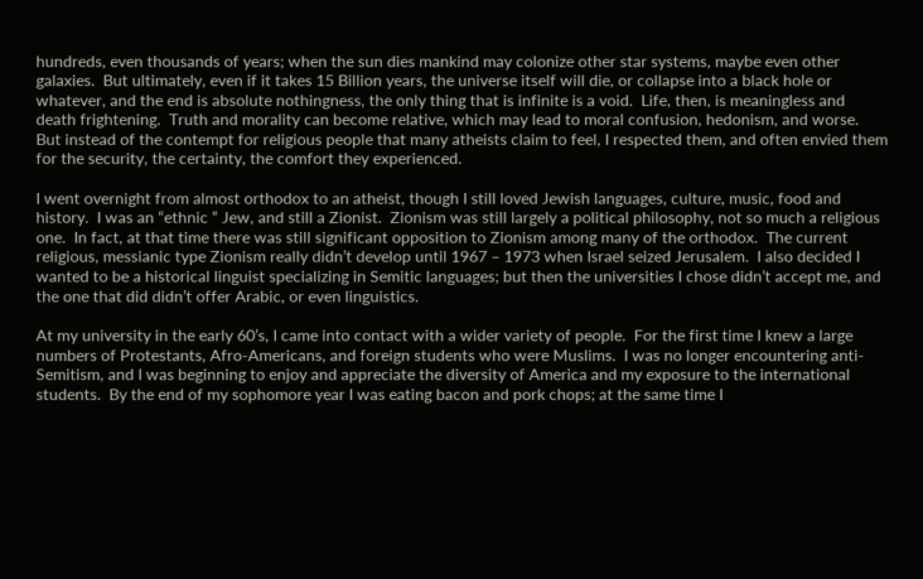hundreds, even thousands of years; when the sun dies mankind may colonize other star systems, maybe even other galaxies.  But ultimately, even if it takes 15 Billion years, the universe itself will die, or collapse into a black hole or whatever, and the end is absolute nothingness, the only thing that is infinite is a void.  Life, then, is meaningless and death frightening.  Truth and morality can become relative, which may lead to moral confusion, hedonism, and worse.  But instead of the contempt for religious people that many atheists claim to feel, I respected them, and often envied them for the security, the certainty, the comfort they experienced.

I went overnight from almost orthodox to an atheist, though I still loved Jewish languages, culture, music, food and history.  I was an “ethnic “ Jew, and still a Zionist.  Zionism was still largely a political philosophy, not so much a religious one.  In fact, at that time there was still significant opposition to Zionism among many of the orthodox.  The current religious, messianic type Zionism really didn’t develop until 1967 – 1973 when Israel seized Jerusalem.  I also decided I wanted to be a historical linguist specializing in Semitic languages; but then the universities I chose didn’t accept me, and the one that did didn’t offer Arabic, or even linguistics.

At my university in the early 60’s, I came into contact with a wider variety of people.  For the first time I knew a large numbers of Protestants, Afro-Americans, and foreign students who were Muslims.  I was no longer encountering anti-Semitism, and I was beginning to enjoy and appreciate the diversity of America and my exposure to the international students.  By the end of my sophomore year I was eating bacon and pork chops; at the same time I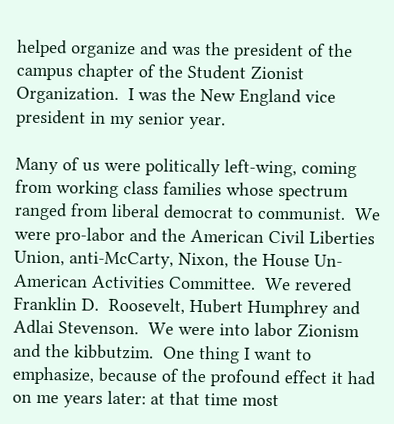helped organize and was the president of the campus chapter of the Student Zionist Organization.  I was the New England vice president in my senior year.

Many of us were politically left-wing, coming from working class families whose spectrum ranged from liberal democrat to communist.  We were pro-labor and the American Civil Liberties Union, anti-McCarty, Nixon, the House Un-American Activities Committee.  We revered Franklin D.  Roosevelt, Hubert Humphrey and Adlai Stevenson.  We were into labor Zionism and the kibbutzim.  One thing I want to emphasize, because of the profound effect it had on me years later: at that time most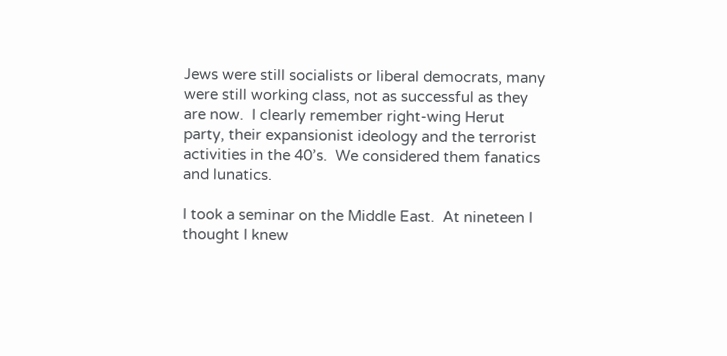Jews were still socialists or liberal democrats, many were still working class, not as successful as they are now.  I clearly remember right-wing Herut party, their expansionist ideology and the terrorist activities in the 40’s.  We considered them fanatics and lunatics.

I took a seminar on the Middle East.  At nineteen I thought I knew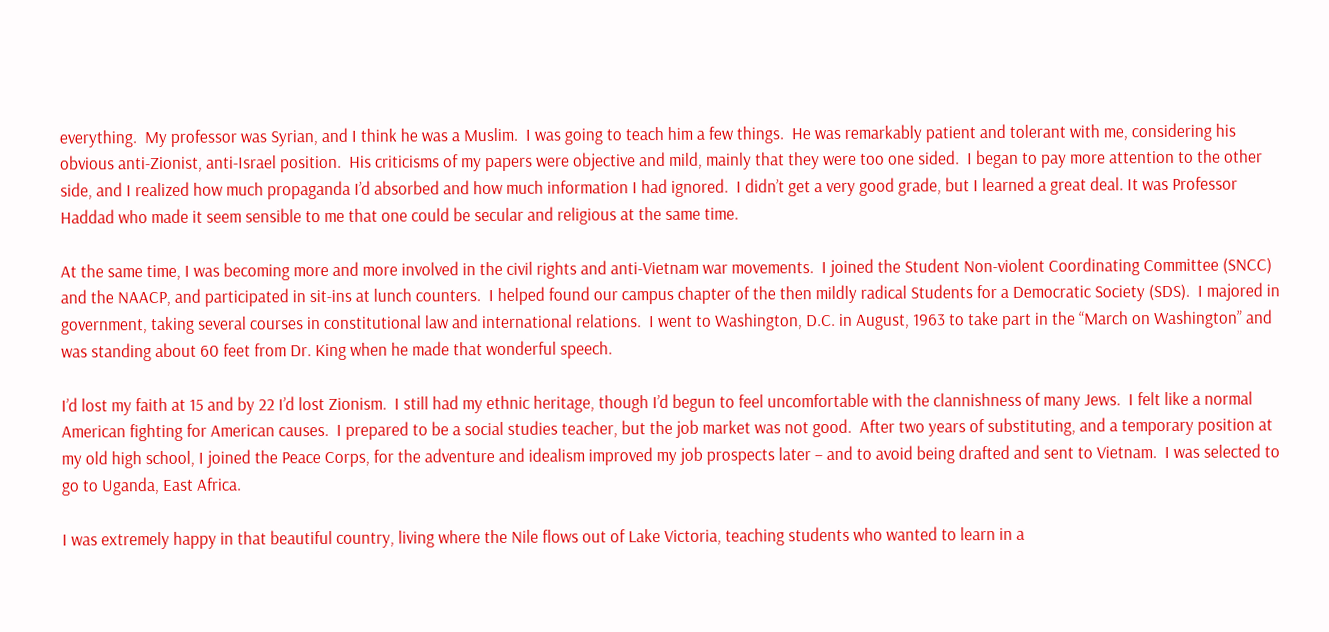everything.  My professor was Syrian, and I think he was a Muslim.  I was going to teach him a few things.  He was remarkably patient and tolerant with me, considering his obvious anti-Zionist, anti-Israel position.  His criticisms of my papers were objective and mild, mainly that they were too one sided.  I began to pay more attention to the other side, and I realized how much propaganda I’d absorbed and how much information I had ignored.  I didn’t get a very good grade, but I learned a great deal. It was Professor Haddad who made it seem sensible to me that one could be secular and religious at the same time.

At the same time, I was becoming more and more involved in the civil rights and anti-Vietnam war movements.  I joined the Student Non-violent Coordinating Committee (SNCC) and the NAACP, and participated in sit-ins at lunch counters.  I helped found our campus chapter of the then mildly radical Students for a Democratic Society (SDS).  I majored in government, taking several courses in constitutional law and international relations.  I went to Washington, D.C. in August, 1963 to take part in the “March on Washington” and was standing about 60 feet from Dr. King when he made that wonderful speech.

I’d lost my faith at 15 and by 22 I’d lost Zionism.  I still had my ethnic heritage, though I’d begun to feel uncomfortable with the clannishness of many Jews.  I felt like a normal American fighting for American causes.  I prepared to be a social studies teacher, but the job market was not good.  After two years of substituting, and a temporary position at my old high school, I joined the Peace Corps, for the adventure and idealism improved my job prospects later – and to avoid being drafted and sent to Vietnam.  I was selected to go to Uganda, East Africa.

I was extremely happy in that beautiful country, living where the Nile flows out of Lake Victoria, teaching students who wanted to learn in a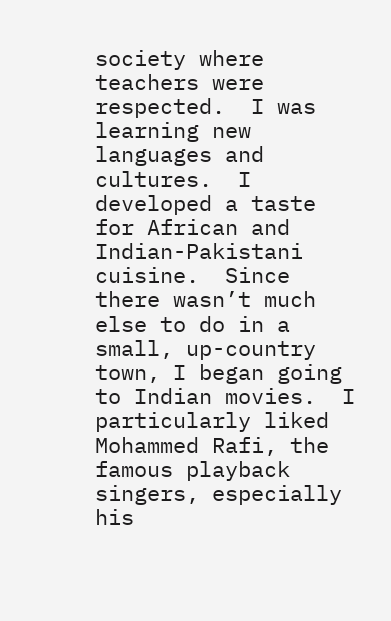society where teachers were respected.  I was learning new languages and cultures.  I developed a taste for African and Indian-Pakistani cuisine.  Since there wasn’t much else to do in a small, up-country town, I began going to Indian movies.  I particularly liked Mohammed Rafi, the famous playback singers, especially his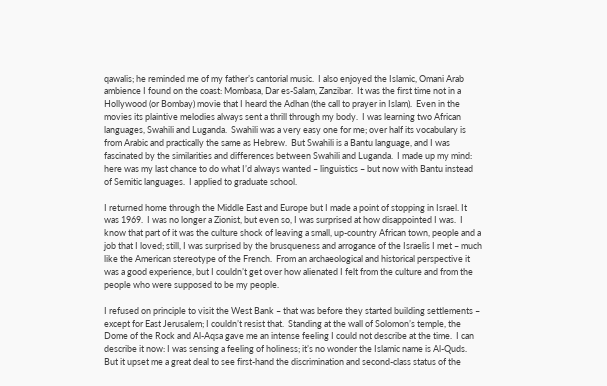qawalis; he reminded me of my father’s cantorial music.  I also enjoyed the Islamic, Omani Arab ambience I found on the coast: Mombasa, Dar es-Salam, Zanzibar.  It was the first time not in a Hollywood (or Bombay) movie that I heard the Adhan (the call to prayer in Islam).  Even in the movies its plaintive melodies always sent a thrill through my body.  I was learning two African languages, Swahili and Luganda.  Swahili was a very easy one for me; over half its vocabulary is from Arabic and practically the same as Hebrew.  But Swahili is a Bantu language, and I was fascinated by the similarities and differences between Swahili and Luganda.  I made up my mind: here was my last chance to do what I’d always wanted – linguistics – but now with Bantu instead of Semitic languages.  I applied to graduate school.

I returned home through the Middle East and Europe but I made a point of stopping in Israel. It was 1969.  I was no longer a Zionist, but even so, I was surprised at how disappointed I was.  I know that part of it was the culture shock of leaving a small, up-country African town, people and a job that I loved; still, I was surprised by the brusqueness and arrogance of the Israelis I met – much like the American stereotype of the French.  From an archaeological and historical perspective it was a good experience, but I couldn’t get over how alienated I felt from the culture and from the people who were supposed to be my people.

I refused on principle to visit the West Bank – that was before they started building settlements – except for East Jerusalem; I couldn’t resist that.  Standing at the wall of Solomon’s temple, the Dome of the Rock and Al-Aqsa gave me an intense feeling I could not describe at the time.  I can describe it now: I was sensing a feeling of holiness; it’s no wonder the Islamic name is Al-Quds.  But it upset me a great deal to see first-hand the discrimination and second-class status of the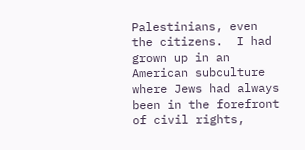Palestinians, even the citizens.  I had grown up in an American subculture where Jews had always been in the forefront of civil rights,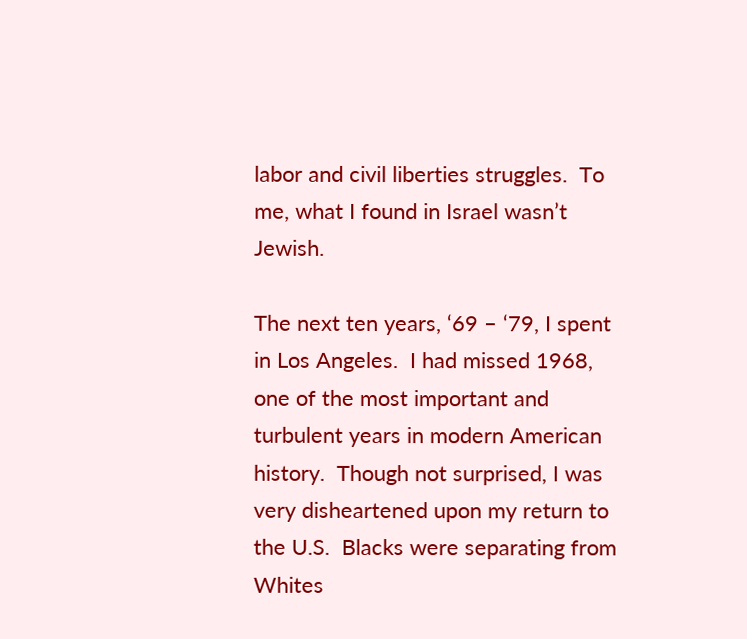labor and civil liberties struggles.  To me, what I found in Israel wasn’t Jewish.

The next ten years, ‘69 – ‘79, I spent in Los Angeles.  I had missed 1968, one of the most important and turbulent years in modern American history.  Though not surprised, I was very disheartened upon my return to the U.S.  Blacks were separating from Whites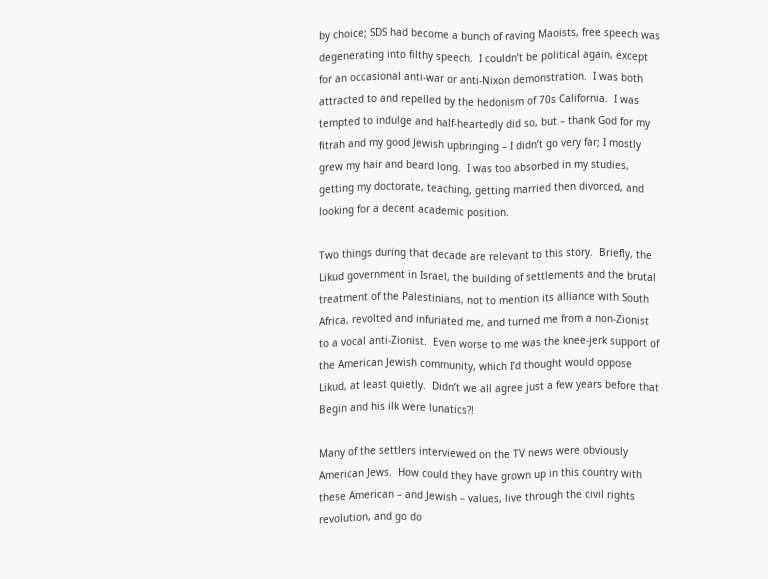by choice; SDS had become a bunch of raving Maoists, free speech was degenerating into filthy speech.  I couldn’t be political again, except for an occasional anti-war or anti-Nixon demonstration.  I was both attracted to and repelled by the hedonism of 70s California.  I was tempted to indulge and half-heartedly did so, but – thank God for my fitrah and my good Jewish upbringing – I didn’t go very far; I mostly grew my hair and beard long.  I was too absorbed in my studies, getting my doctorate, teaching, getting married then divorced, and looking for a decent academic position.

Two things during that decade are relevant to this story.  Briefly, the Likud government in Israel, the building of settlements and the brutal treatment of the Palestinians, not to mention its alliance with South Africa, revolted and infuriated me, and turned me from a non-Zionist to a vocal anti-Zionist.  Even worse to me was the knee-jerk support of the American Jewish community, which I’d thought would oppose Likud, at least quietly.  Didn’t we all agree just a few years before that Begin and his ilk were lunatics?!

Many of the settlers interviewed on the TV news were obviously American Jews.  How could they have grown up in this country with these American – and Jewish – values, live through the civil rights revolution, and go do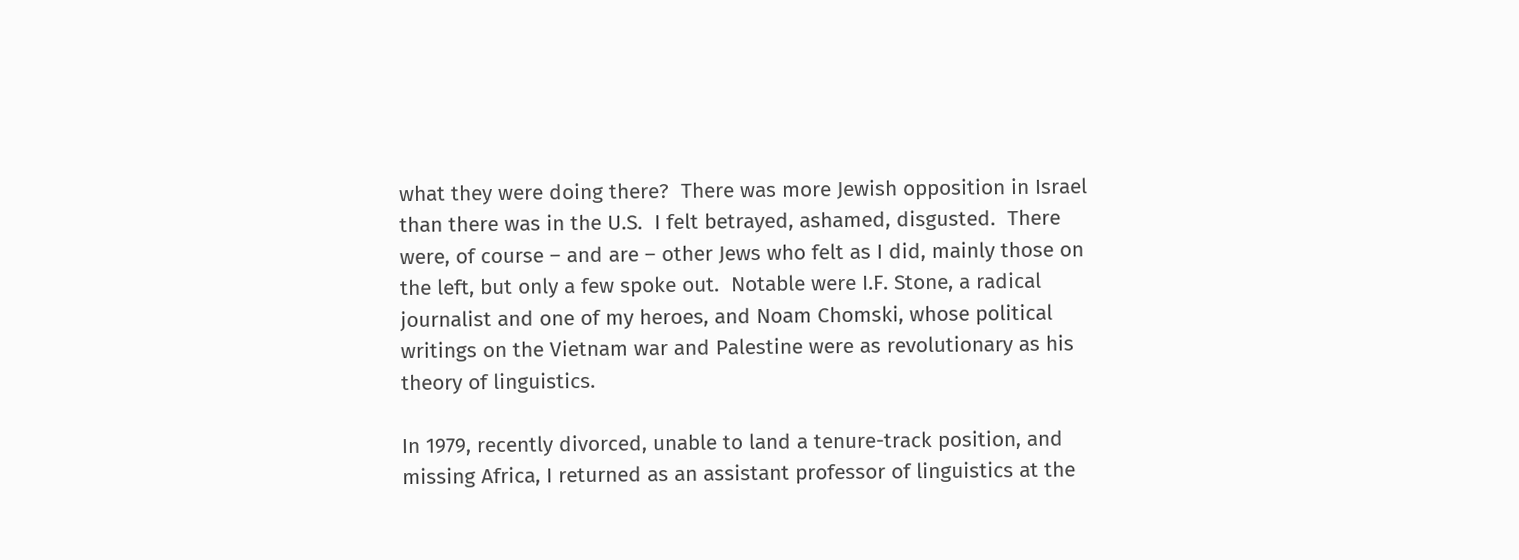what they were doing there?  There was more Jewish opposition in Israel than there was in the U.S.  I felt betrayed, ashamed, disgusted.  There were, of course – and are – other Jews who felt as I did, mainly those on the left, but only a few spoke out.  Notable were I.F. Stone, a radical journalist and one of my heroes, and Noam Chomski, whose political writings on the Vietnam war and Palestine were as revolutionary as his theory of linguistics.

In 1979, recently divorced, unable to land a tenure-track position, and missing Africa, I returned as an assistant professor of linguistics at the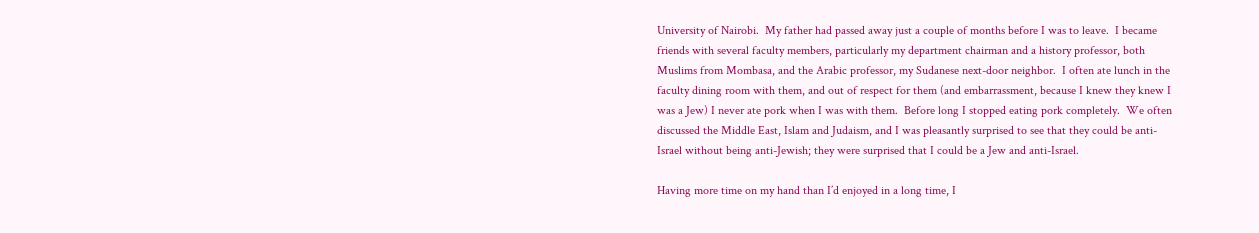University of Nairobi.  My father had passed away just a couple of months before I was to leave.  I became friends with several faculty members, particularly my department chairman and a history professor, both Muslims from Mombasa, and the Arabic professor, my Sudanese next-door neighbor.  I often ate lunch in the faculty dining room with them, and out of respect for them (and embarrassment, because I knew they knew I was a Jew) I never ate pork when I was with them.  Before long I stopped eating pork completely.  We often discussed the Middle East, Islam and Judaism, and I was pleasantly surprised to see that they could be anti-Israel without being anti-Jewish; they were surprised that I could be a Jew and anti-Israel.

Having more time on my hand than I’d enjoyed in a long time, I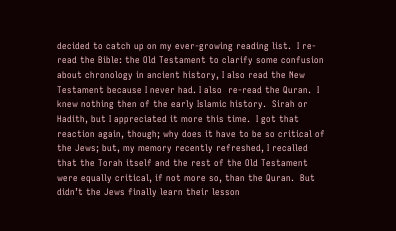decided to catch up on my ever-growing reading list.  I re-read the Bible: the Old Testament to clarify some confusion about chronology in ancient history, I also read the New Testament because I never had. I also  re-read the Quran.  I knew nothing then of the early Islamic history.  Sirah or Hadith, but I appreciated it more this time.  I got that reaction again, though; why does it have to be so critical of the Jews; but, my memory recently refreshed, I recalled that the Torah itself and the rest of the Old Testament were equally critical, if not more so, than the Quran.  But didn’t the Jews finally learn their lesson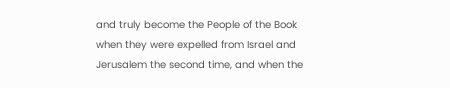and truly become the People of the Book when they were expelled from Israel and Jerusalem the second time, and when the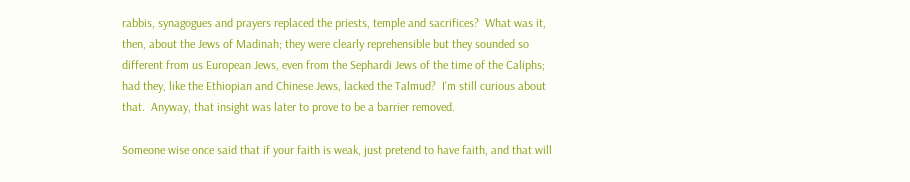rabbis, synagogues and prayers replaced the priests, temple and sacrifices?  What was it, then, about the Jews of Madinah; they were clearly reprehensible but they sounded so different from us European Jews, even from the Sephardi Jews of the time of the Caliphs; had they, like the Ethiopian and Chinese Jews, lacked the Talmud?  I’m still curious about that.  Anyway, that insight was later to prove to be a barrier removed.

Someone wise once said that if your faith is weak, just pretend to have faith, and that will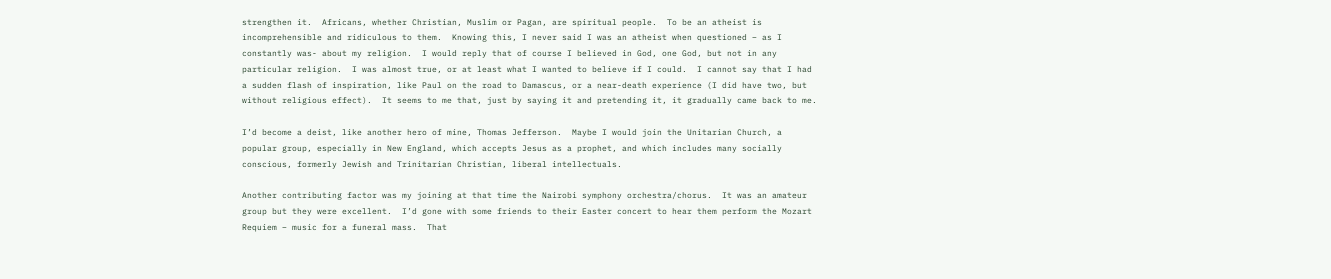strengthen it.  Africans, whether Christian, Muslim or Pagan, are spiritual people.  To be an atheist is incomprehensible and ridiculous to them.  Knowing this, I never said I was an atheist when questioned – as I constantly was- about my religion.  I would reply that of course I believed in God, one God, but not in any particular religion.  I was almost true, or at least what I wanted to believe if I could.  I cannot say that I had a sudden flash of inspiration, like Paul on the road to Damascus, or a near-death experience (I did have two, but without religious effect).  It seems to me that, just by saying it and pretending it, it gradually came back to me.

I’d become a deist, like another hero of mine, Thomas Jefferson.  Maybe I would join the Unitarian Church, a popular group, especially in New England, which accepts Jesus as a prophet, and which includes many socially conscious, formerly Jewish and Trinitarian Christian, liberal intellectuals.

Another contributing factor was my joining at that time the Nairobi symphony orchestra/chorus.  It was an amateur group but they were excellent.  I’d gone with some friends to their Easter concert to hear them perform the Mozart Requiem – music for a funeral mass.  That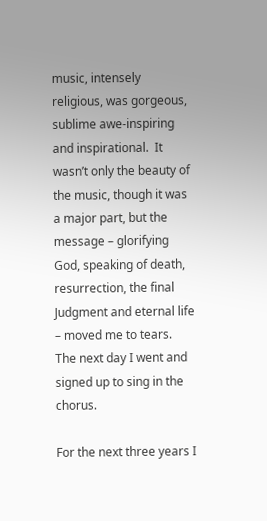music, intensely religious, was gorgeous, sublime awe-inspiring and inspirational.  It wasn’t only the beauty of the music, though it was a major part, but the message – glorifying God, speaking of death, resurrection, the final Judgment and eternal life – moved me to tears.  The next day I went and signed up to sing in the chorus.

For the next three years I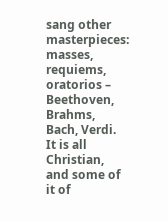sang other masterpieces: masses, requiems, oratorios – Beethoven, Brahms, Bach, Verdi.  It is all Christian, and some of it of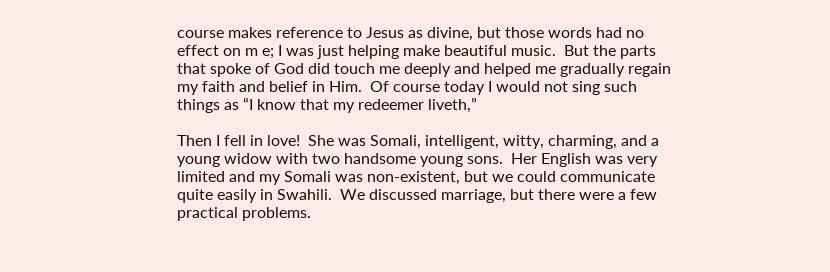course makes reference to Jesus as divine, but those words had no effect on m e; I was just helping make beautiful music.  But the parts that spoke of God did touch me deeply and helped me gradually regain my faith and belief in Him.  Of course today I would not sing such things as “I know that my redeemer liveth,”

Then I fell in love!  She was Somali, intelligent, witty, charming, and a young widow with two handsome young sons.  Her English was very limited and my Somali was non-existent, but we could communicate quite easily in Swahili.  We discussed marriage, but there were a few practical problems.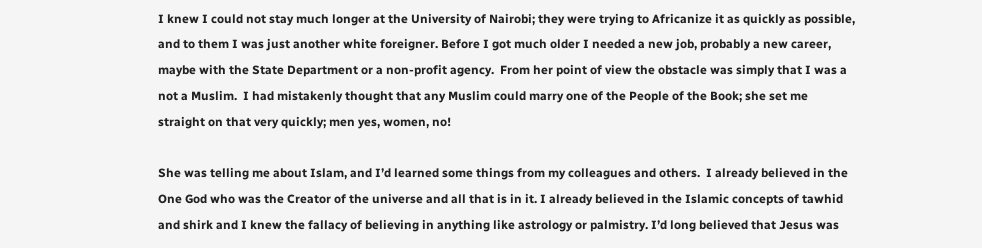I knew I could not stay much longer at the University of Nairobi; they were trying to Africanize it as quickly as possible, and to them I was just another white foreigner. Before I got much older I needed a new job, probably a new career, maybe with the State Department or a non-profit agency.  From her point of view the obstacle was simply that I was a not a Muslim.  I had mistakenly thought that any Muslim could marry one of the People of the Book; she set me straight on that very quickly; men yes, women, no!

She was telling me about Islam, and I’d learned some things from my colleagues and others.  I already believed in the One God who was the Creator of the universe and all that is in it. I already believed in the Islamic concepts of tawhid and shirk and I knew the fallacy of believing in anything like astrology or palmistry. I’d long believed that Jesus was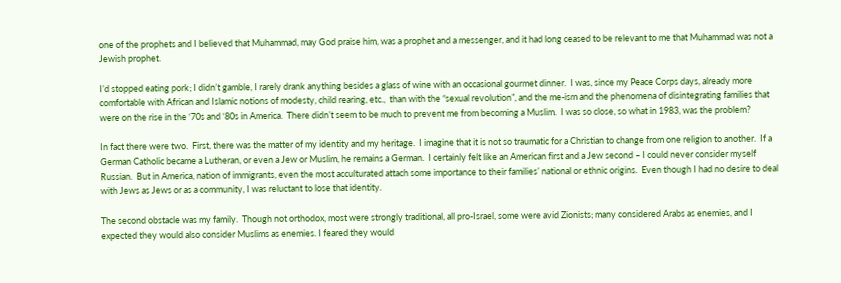one of the prophets and I believed that Muhammad, may God praise him, was a prophet and a messenger, and it had long ceased to be relevant to me that Muhammad was not a Jewish prophet.

I’d stopped eating pork; I didn’t gamble, I rarely drank anything besides a glass of wine with an occasional gourmet dinner.  I was, since my Peace Corps days, already more comfortable with African and Islamic notions of modesty, child rearing, etc.,  than with the “sexual revolution”, and the me-ism and the phenomena of disintegrating families that were on the rise in the ‘70s and ‘80s in America.  There didn’t seem to be much to prevent me from becoming a Muslim.  I was so close, so what in 1983, was the problem?

In fact there were two.  First, there was the matter of my identity and my heritage.  I imagine that it is not so traumatic for a Christian to change from one religion to another.  If a German Catholic became a Lutheran, or even a Jew or Muslim, he remains a German.  I certainly felt like an American first and a Jew second – I could never consider myself Russian.  But in America, nation of immigrants, even the most acculturated attach some importance to their families’ national or ethnic origins.  Even though I had no desire to deal with Jews as Jews or as a community, I was reluctant to lose that identity.

The second obstacle was my family.  Though not orthodox, most were strongly traditional, all pro-Israel, some were avid Zionists; many considered Arabs as enemies, and I expected they would also consider Muslims as enemies. I feared they would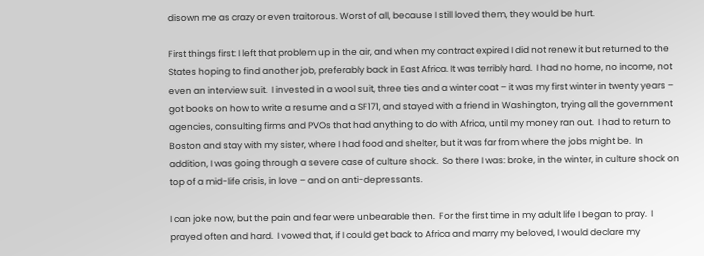disown me as crazy or even traitorous. Worst of all, because I still loved them, they would be hurt.

First things first: I left that problem up in the air, and when my contract expired I did not renew it but returned to the States hoping to find another job, preferably back in East Africa. It was terribly hard.  I had no home, no income, not even an interview suit.  I invested in a wool suit, three ties and a winter coat – it was my first winter in twenty years – got books on how to write a resume and a SF171, and stayed with a friend in Washington, trying all the government agencies, consulting firms and PVOs that had anything to do with Africa, until my money ran out.  I had to return to Boston and stay with my sister, where I had food and shelter, but it was far from where the jobs might be.  In addition, I was going through a severe case of culture shock.  So there I was: broke, in the winter, in culture shock on top of a mid-life crisis, in love – and on anti-depressants.

I can joke now, but the pain and fear were unbearable then.  For the first time in my adult life I began to pray.  I prayed often and hard.  I vowed that, if I could get back to Africa and marry my beloved, I would declare my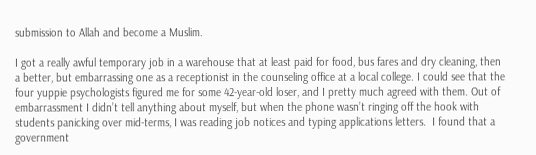submission to Allah and become a Muslim.

I got a really awful temporary job in a warehouse that at least paid for food, bus fares and dry cleaning, then a better, but embarrassing one as a receptionist in the counseling office at a local college. I could see that the four yuppie psychologists figured me for some 42-year-old loser, and I pretty much agreed with them. Out of embarrassment I didn’t tell anything about myself, but when the phone wasn’t ringing off the hook with students panicking over mid-terms, I was reading job notices and typing applications letters.  I found that a government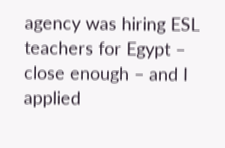agency was hiring ESL teachers for Egypt – close enough – and I applied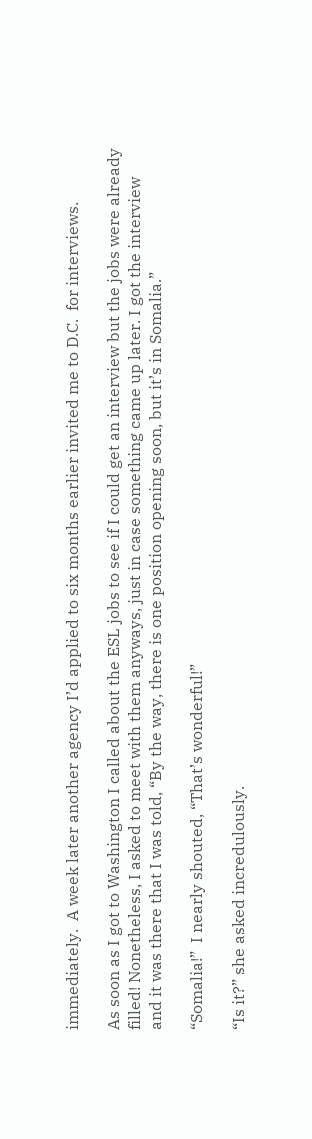immediately.  A week later another agency I’d applied to six months earlier invited me to D.C.  for interviews.

As soon as I got to Washington I called about the ESL jobs to see if I could get an interview but the jobs were already filled! Nonetheless, I asked to meet with them anyways, just in case something came up later. I got the interview and it was there that I was told, “By the way, there is one position opening soon, but it’s in Somalia.”

“Somalia!”  I nearly shouted, “That’s wonderful!”

“Is it?” she asked incredulously.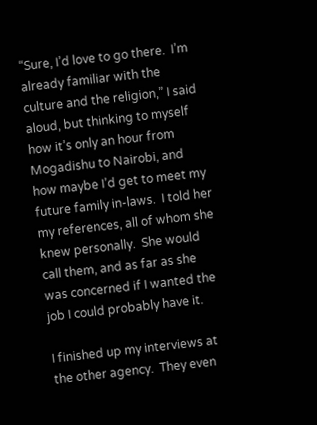“Sure, I’d love to go there.  I’m already familiar with the culture and the religion,” I said aloud, but thinking to myself how it’s only an hour from Mogadishu to Nairobi, and how maybe I’d get to meet my future family in-laws.  I told her my references, all of whom she knew personally.  She would call them, and as far as she was concerned if I wanted the job I could probably have it.

I finished up my interviews at the other agency.  They even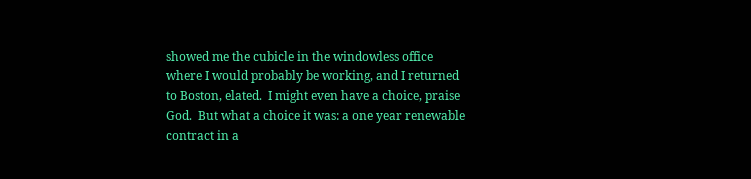showed me the cubicle in the windowless office where I would probably be working, and I returned to Boston, elated.  I might even have a choice, praise God.  But what a choice it was: a one year renewable contract in a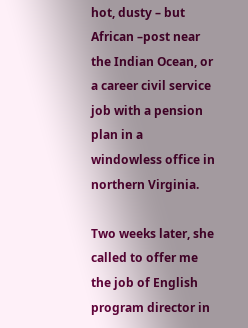hot, dusty – but African –post near the Indian Ocean, or a career civil service job with a pension plan in a windowless office in northern Virginia.

Two weeks later, she called to offer me the job of English program director in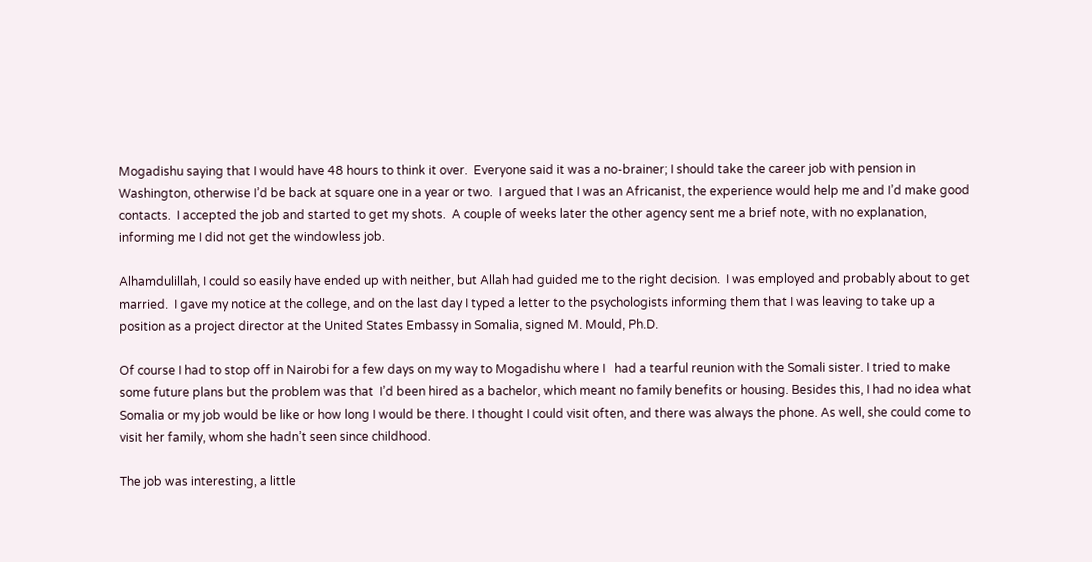Mogadishu saying that I would have 48 hours to think it over.  Everyone said it was a no-brainer; I should take the career job with pension in Washington, otherwise I’d be back at square one in a year or two.  I argued that I was an Africanist, the experience would help me and I’d make good contacts.  I accepted the job and started to get my shots.  A couple of weeks later the other agency sent me a brief note, with no explanation, informing me I did not get the windowless job.

Alhamdulillah, I could so easily have ended up with neither, but Allah had guided me to the right decision.  I was employed and probably about to get married.  I gave my notice at the college, and on the last day I typed a letter to the psychologists informing them that I was leaving to take up a position as a project director at the United States Embassy in Somalia, signed M. Mould, Ph.D.

Of course I had to stop off in Nairobi for a few days on my way to Mogadishu where I   had a tearful reunion with the Somali sister. I tried to make some future plans but the problem was that  I’d been hired as a bachelor, which meant no family benefits or housing. Besides this, I had no idea what Somalia or my job would be like or how long I would be there. I thought I could visit often, and there was always the phone. As well, she could come to visit her family, whom she hadn’t seen since childhood.

The job was interesting, a little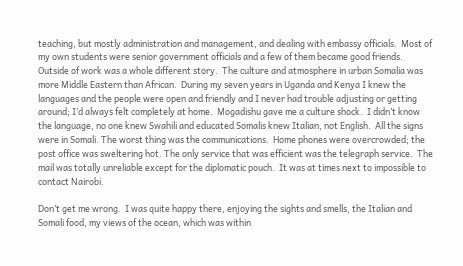teaching, but mostly administration and management, and dealing with embassy officials.  Most of my own students were senior government officials and a few of them became good friends.  Outside of work was a whole different story.  The culture and atmosphere in urban Somalia was more Middle Eastern than African.  During my seven years in Uganda and Kenya I knew the languages and the people were open and friendly and I never had trouble adjusting or getting around; I’d always felt completely at home.  Mogadishu gave me a culture shock.  I didn’t know the language, no one knew Swahili and educated Somalis knew Italian, not English.  All the signs were in Somali. The worst thing was the communications.  Home phones were overcrowded; the post office was sweltering hot. The only service that was efficient was the telegraph service.  The mail was totally unreliable except for the diplomatic pouch.  It was at times next to impossible to contact Nairobi.

Don’t get me wrong.  I was quite happy there, enjoying the sights and smells, the Italian and Somali food, my views of the ocean, which was within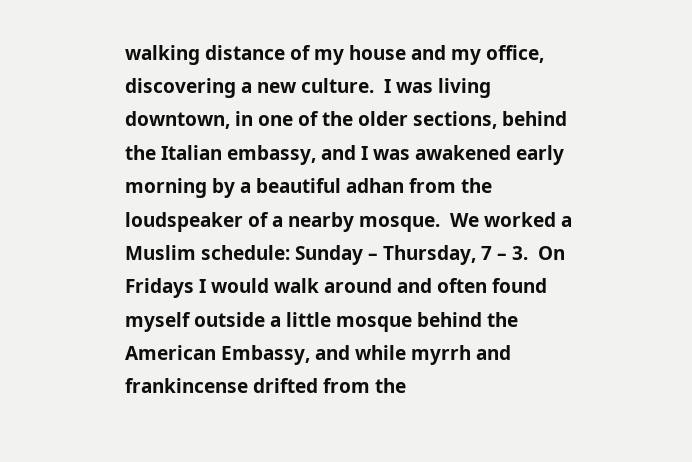walking distance of my house and my office, discovering a new culture.  I was living downtown, in one of the older sections, behind the Italian embassy, and I was awakened early morning by a beautiful adhan from the loudspeaker of a nearby mosque.  We worked a Muslim schedule: Sunday – Thursday, 7 – 3.  On Fridays I would walk around and often found myself outside a little mosque behind the American Embassy, and while myrrh and frankincense drifted from the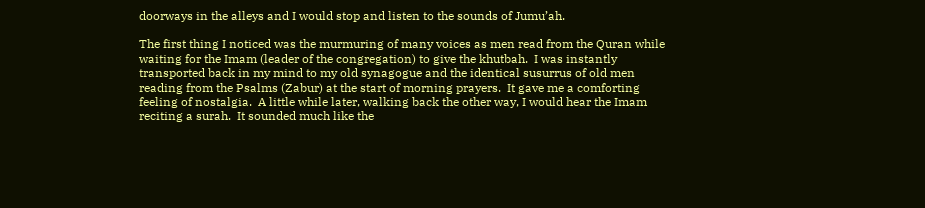doorways in the alleys and I would stop and listen to the sounds of Jumu’ah.

The first thing I noticed was the murmuring of many voices as men read from the Quran while waiting for the Imam (leader of the congregation) to give the khutbah.  I was instantly transported back in my mind to my old synagogue and the identical susurrus of old men reading from the Psalms (Zabur) at the start of morning prayers.  It gave me a comforting feeling of nostalgia.  A little while later, walking back the other way, I would hear the Imam reciting a surah.  It sounded much like the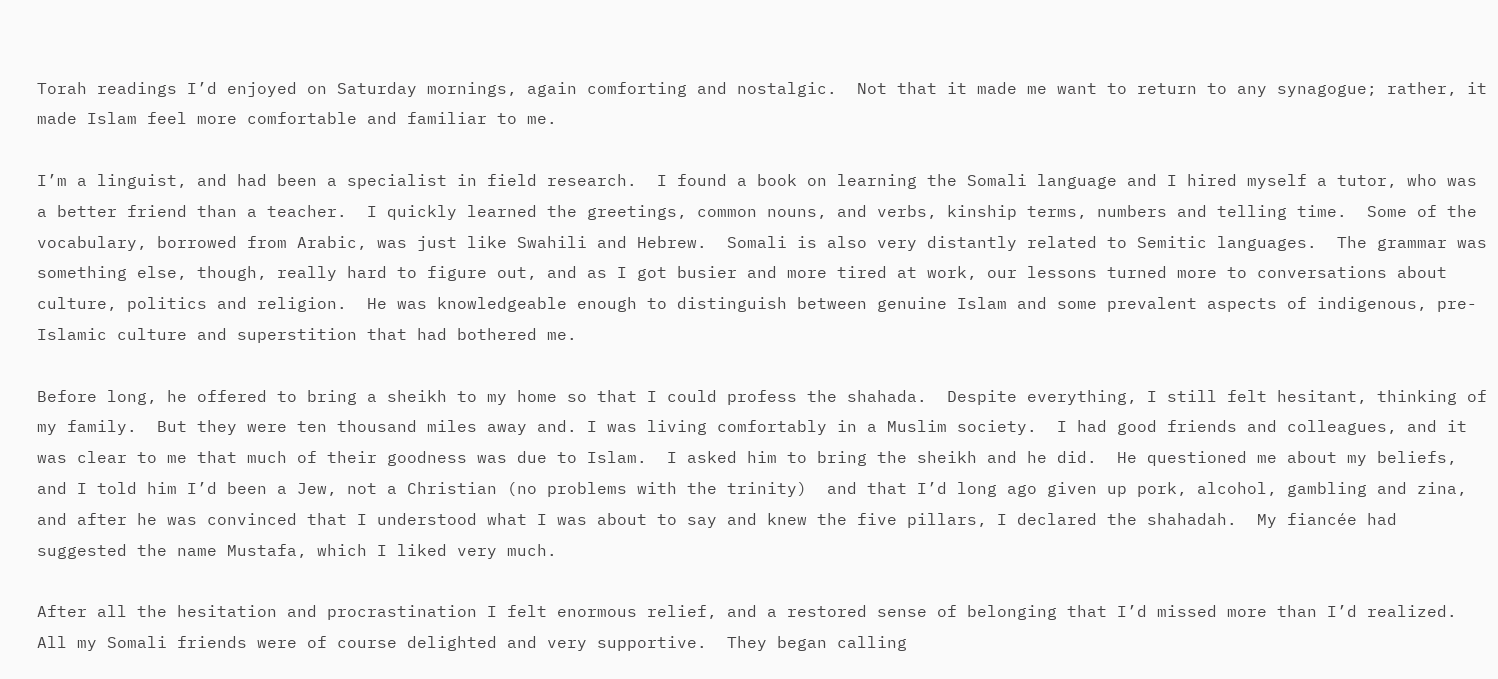Torah readings I’d enjoyed on Saturday mornings, again comforting and nostalgic.  Not that it made me want to return to any synagogue; rather, it made Islam feel more comfortable and familiar to me.

I’m a linguist, and had been a specialist in field research.  I found a book on learning the Somali language and I hired myself a tutor, who was a better friend than a teacher.  I quickly learned the greetings, common nouns, and verbs, kinship terms, numbers and telling time.  Some of the vocabulary, borrowed from Arabic, was just like Swahili and Hebrew.  Somali is also very distantly related to Semitic languages.  The grammar was something else, though, really hard to figure out, and as I got busier and more tired at work, our lessons turned more to conversations about culture, politics and religion.  He was knowledgeable enough to distinguish between genuine Islam and some prevalent aspects of indigenous, pre-Islamic culture and superstition that had bothered me.

Before long, he offered to bring a sheikh to my home so that I could profess the shahada.  Despite everything, I still felt hesitant, thinking of my family.  But they were ten thousand miles away and. I was living comfortably in a Muslim society.  I had good friends and colleagues, and it was clear to me that much of their goodness was due to Islam.  I asked him to bring the sheikh and he did.  He questioned me about my beliefs, and I told him I’d been a Jew, not a Christian (no problems with the trinity)  and that I’d long ago given up pork, alcohol, gambling and zina, and after he was convinced that I understood what I was about to say and knew the five pillars, I declared the shahadah.  My fiancée had suggested the name Mustafa, which I liked very much.

After all the hesitation and procrastination I felt enormous relief, and a restored sense of belonging that I’d missed more than I’d realized.  All my Somali friends were of course delighted and very supportive.  They began calling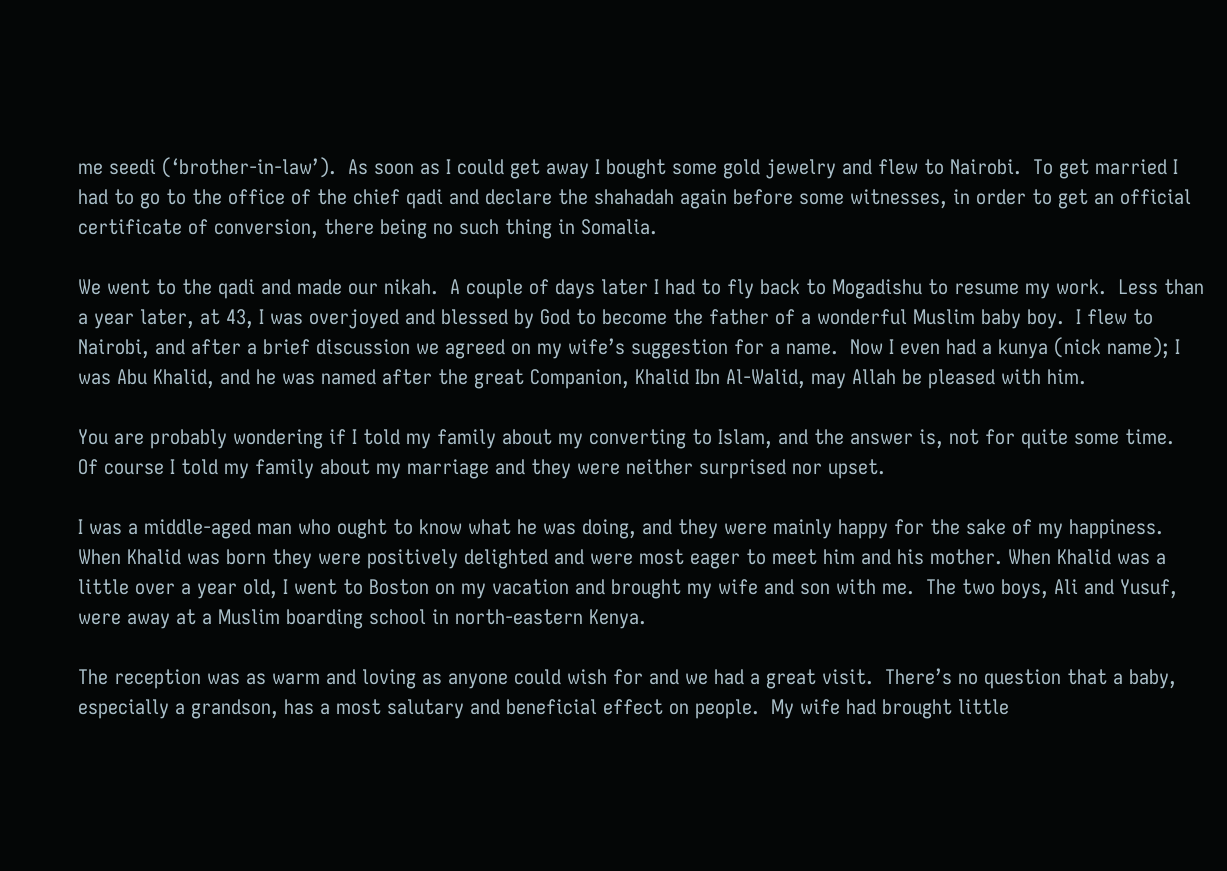me seedi (‘brother-in-law’).  As soon as I could get away I bought some gold jewelry and flew to Nairobi.  To get married I had to go to the office of the chief qadi and declare the shahadah again before some witnesses, in order to get an official certificate of conversion, there being no such thing in Somalia.

We went to the qadi and made our nikah.  A couple of days later I had to fly back to Mogadishu to resume my work.  Less than a year later, at 43, I was overjoyed and blessed by God to become the father of a wonderful Muslim baby boy.  I flew to Nairobi, and after a brief discussion we agreed on my wife’s suggestion for a name.  Now I even had a kunya (nick name); I was Abu Khalid, and he was named after the great Companion, Khalid Ibn Al-Walid, may Allah be pleased with him.

You are probably wondering if I told my family about my converting to Islam, and the answer is, not for quite some time.  Of course I told my family about my marriage and they were neither surprised nor upset.

I was a middle-aged man who ought to know what he was doing, and they were mainly happy for the sake of my happiness.  When Khalid was born they were positively delighted and were most eager to meet him and his mother. When Khalid was a little over a year old, I went to Boston on my vacation and brought my wife and son with me.  The two boys, Ali and Yusuf, were away at a Muslim boarding school in north-eastern Kenya.

The reception was as warm and loving as anyone could wish for and we had a great visit.  There’s no question that a baby, especially a grandson, has a most salutary and beneficial effect on people.  My wife had brought little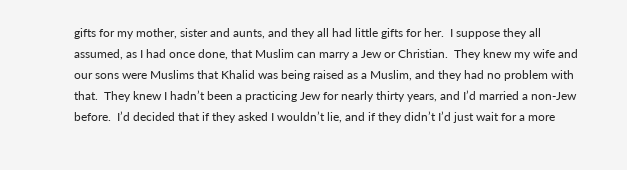gifts for my mother, sister and aunts, and they all had little gifts for her.  I suppose they all assumed, as I had once done, that Muslim can marry a Jew or Christian.  They knew my wife and our sons were Muslims that Khalid was being raised as a Muslim, and they had no problem with that.  They knew I hadn’t been a practicing Jew for nearly thirty years, and I’d married a non-Jew before.  I’d decided that if they asked I wouldn’t lie, and if they didn’t I’d just wait for a more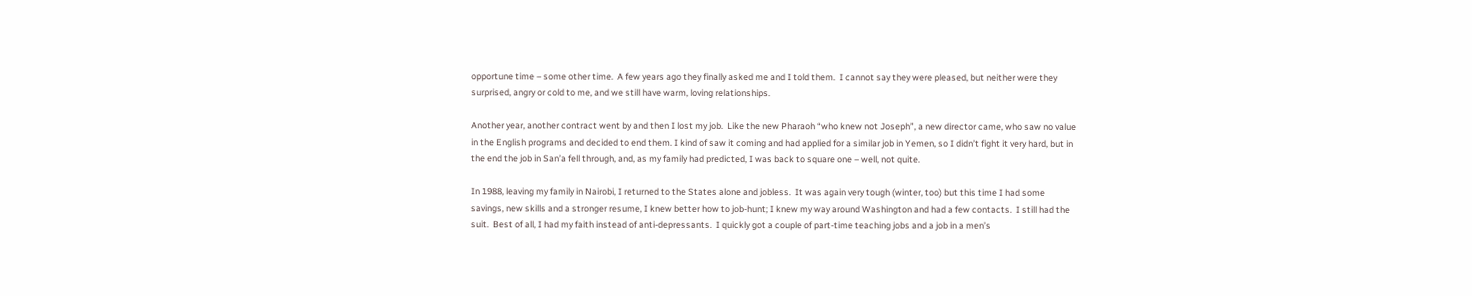opportune time – some other time.  A few years ago they finally asked me and I told them.  I cannot say they were pleased, but neither were they surprised, angry or cold to me, and we still have warm, loving relationships.

Another year, another contract went by and then I lost my job.  Like the new Pharaoh “who knew not Joseph”, a new director came, who saw no value in the English programs and decided to end them. I kind of saw it coming and had applied for a similar job in Yemen, so I didn’t fight it very hard, but in the end the job in San’a fell through, and, as my family had predicted, I was back to square one – well, not quite.

In 1988, leaving my family in Nairobi, I returned to the States alone and jobless.  It was again very tough (winter, too) but this time I had some savings, new skills and a stronger resume, I knew better how to job-hunt; I knew my way around Washington and had a few contacts.  I still had the suit.  Best of all, I had my faith instead of anti-depressants.  I quickly got a couple of part-time teaching jobs and a job in a men’s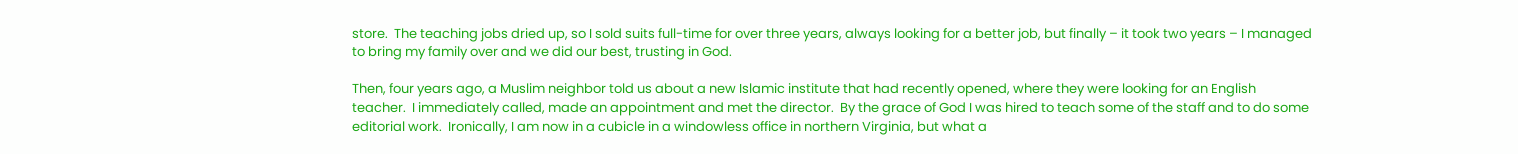store.  The teaching jobs dried up, so I sold suits full-time for over three years, always looking for a better job, but finally – it took two years – I managed to bring my family over and we did our best, trusting in God.

Then, four years ago, a Muslim neighbor told us about a new Islamic institute that had recently opened, where they were looking for an English teacher.  I immediately called, made an appointment and met the director.  By the grace of God I was hired to teach some of the staff and to do some editorial work.  Ironically, I am now in a cubicle in a windowless office in northern Virginia, but what a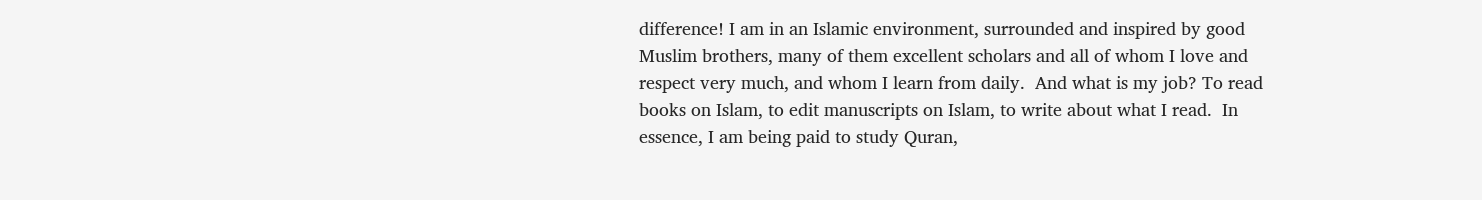difference! I am in an Islamic environment, surrounded and inspired by good Muslim brothers, many of them excellent scholars and all of whom I love and respect very much, and whom I learn from daily.  And what is my job? To read books on Islam, to edit manuscripts on Islam, to write about what I read.  In essence, I am being paid to study Quran,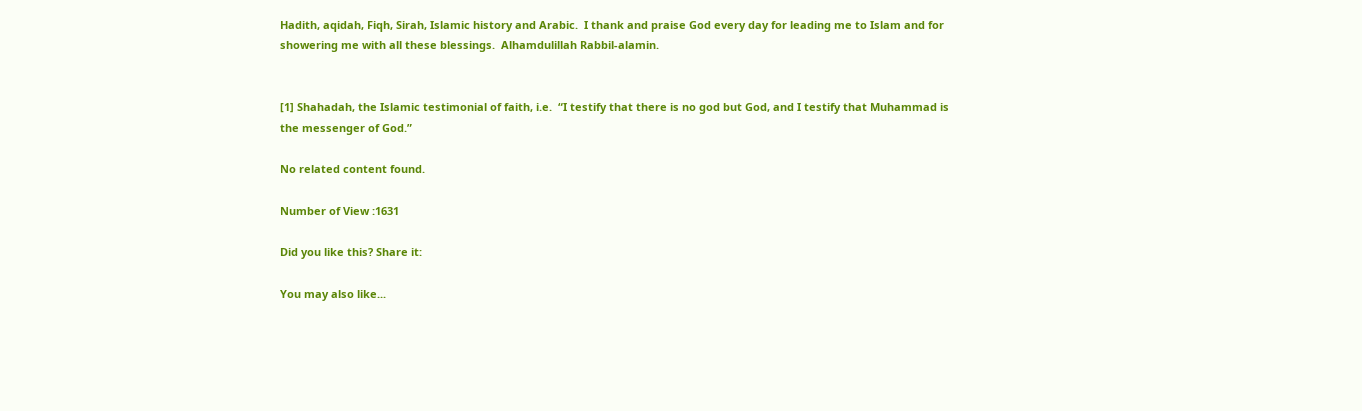Hadith, aqidah, Fiqh, Sirah, Islamic history and Arabic.  I thank and praise God every day for leading me to Islam and for showering me with all these blessings.  Alhamdulillah Rabbil-alamin.


[1] Shahadah, the Islamic testimonial of faith, i.e.  “I testify that there is no god but God, and I testify that Muhammad is the messenger of God.”

No related content found.

Number of View :1631

Did you like this? Share it:

You may also like...